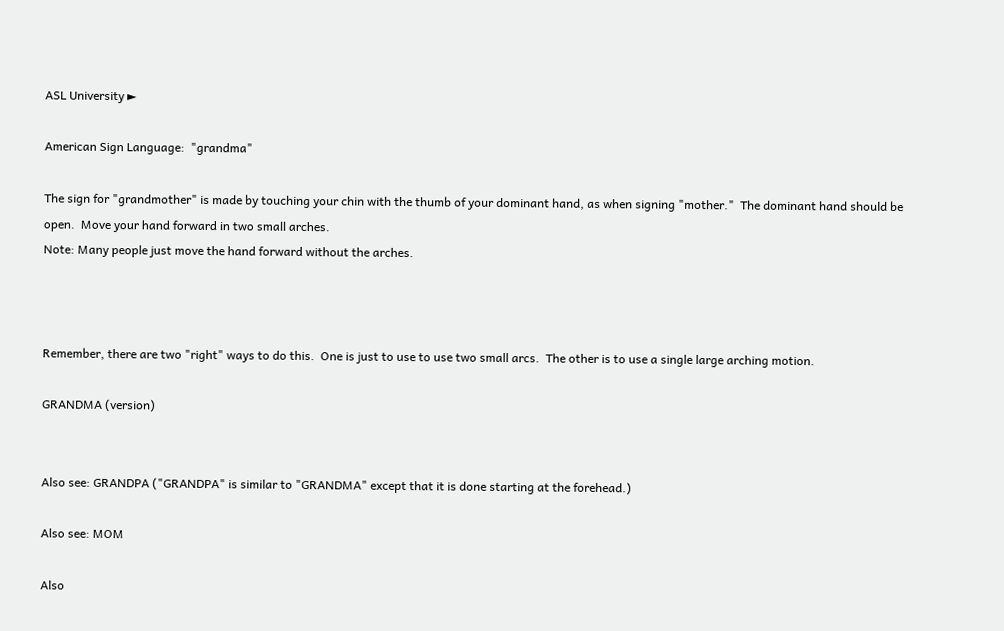ASL University ►

American Sign Language:  "grandma"

The sign for "grandmother" is made by touching your chin with the thumb of your dominant hand, as when signing "mother."  The dominant hand should be open.  Move your hand forward in two small arches.
Note: Many people just move the hand forward without the arches.



Remember, there are two "right" ways to do this.  One is just to use to use two small arcs.  The other is to use a single large arching motion.

GRANDMA (version)


Also see: GRANDPA ("GRANDPA" is similar to "GRANDMA" except that it is done starting at the forehead.)

Also see: MOM

Also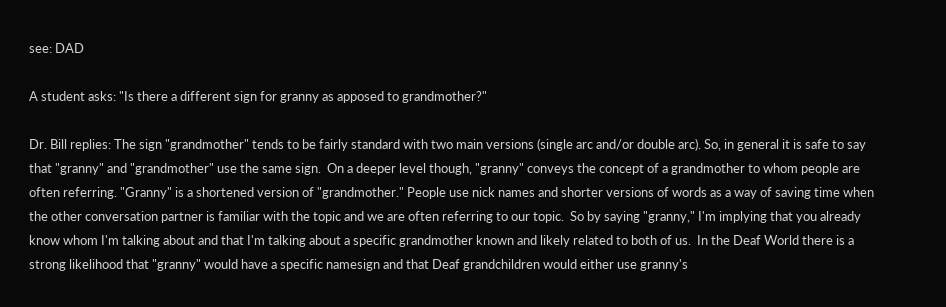see: DAD

A student asks: "Is there a different sign for granny as apposed to grandmother?"

Dr. Bill replies: The sign "grandmother" tends to be fairly standard with two main versions (single arc and/or double arc). So, in general it is safe to say that "granny" and "grandmother" use the same sign.  On a deeper level though, "granny" conveys the concept of a grandmother to whom people are often referring. "Granny" is a shortened version of "grandmother." People use nick names and shorter versions of words as a way of saving time when the other conversation partner is familiar with the topic and we are often referring to our topic.  So by saying "granny," I'm implying that you already know whom I'm talking about and that I'm talking about a specific grandmother known and likely related to both of us.  In the Deaf World there is a strong likelihood that "granny" would have a specific namesign and that Deaf grandchildren would either use granny's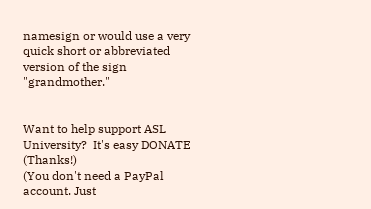namesign or would use a very quick short or abbreviated version of the sign "grandmother."


Want to help support ASL University?  It's easy DONATE (Thanks!)
(You don't need a PayPal account. Just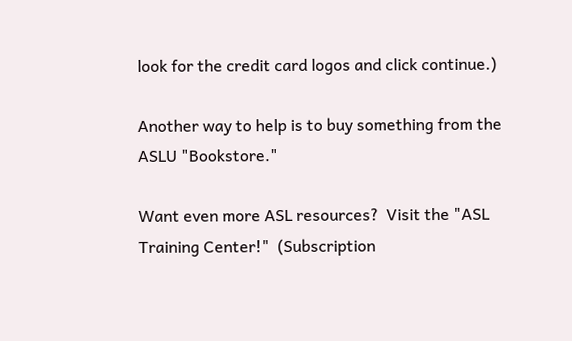look for the credit card logos and click continue.)

Another way to help is to buy something from the ASLU "Bookstore."

Want even more ASL resources?  Visit the "ASL Training Center!"  (Subscription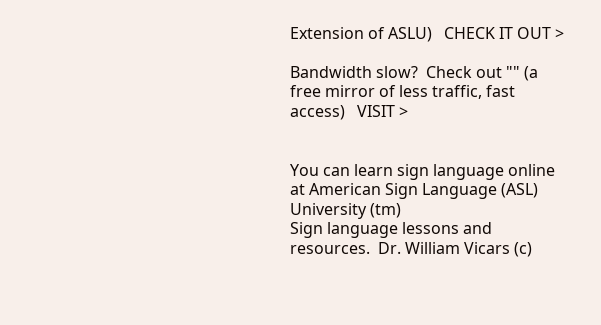Extension of ASLU)   CHECK IT OUT >

Bandwidth slow?  Check out "" (a free mirror of less traffic, fast access)   VISIT >


You can learn sign language online at American Sign Language (ASL) University (tm)
Sign language lessons and resources.  Dr. William Vicars (c)